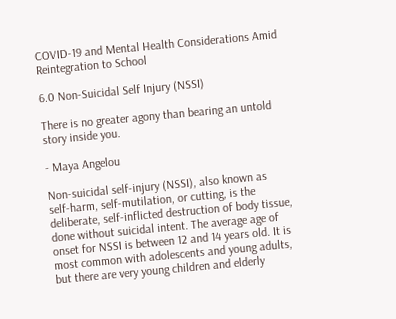COVID-19 and Mental Health Considerations Amid Reintegration to School

6.0 Non-Suicidal Self Injury (NSSI)

There is no greater agony than bearing an untold story inside you.

- Maya Angelou

Non-suicidal self-injury (NSSI), also known as self-harm, self-mutilation, or cutting, is the deliberate, self-inflicted destruction of body tissue, done without suicidal intent. The average age of onset for NSSI is between 12 and 14 years old. It is most common with adolescents and young adults, but there are very young children and elderly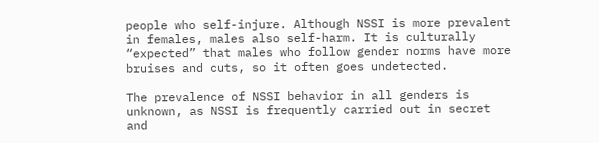people who self-injure. Although NSSI is more prevalent in females, males also self-harm. It is culturally “expected” that males who follow gender norms have more bruises and cuts, so it often goes undetected.

The prevalence of NSSI behavior in all genders is unknown, as NSSI is frequently carried out in secret and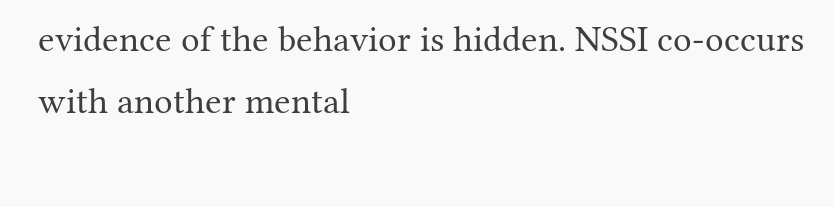evidence of the behavior is hidden. NSSI co-occurs with another mental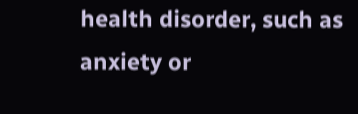health disorder, such as anxiety or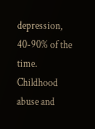depression, 40-90% of the time. Childhood abuse and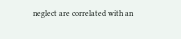neglect are correlated with an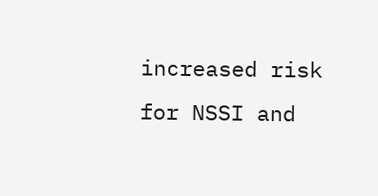increased risk for NSSI and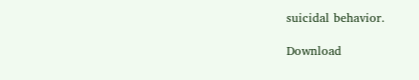suicidal behavior.

Download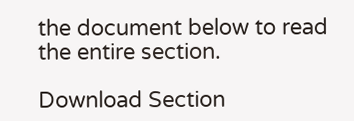the document below to read the entire section.

Download Section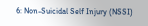6: Non-Suicidal Self Injury (NSSI)